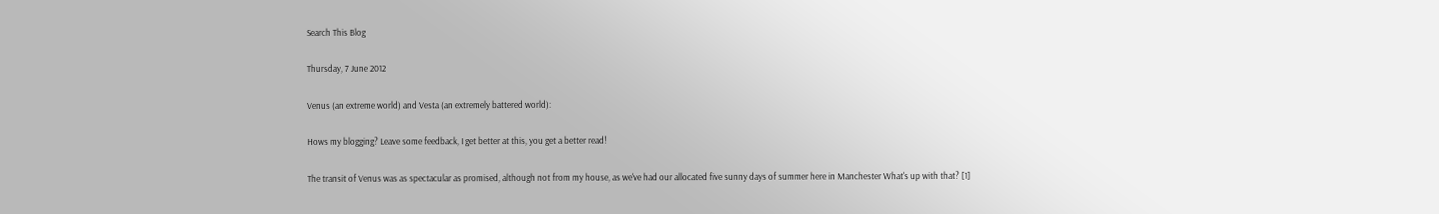Search This Blog

Thursday, 7 June 2012

Venus (an extreme world) and Vesta (an extremely battered world):

Hows my blogging? Leave some feedback, I get better at this, you get a better read!

The transit of Venus was as spectacular as promised, although not from my house, as we've had our allocated five sunny days of summer here in Manchester What's up with that? [1]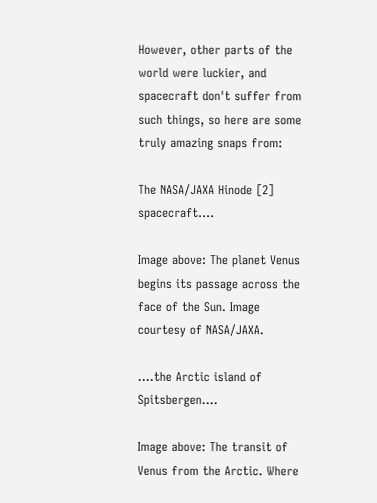However, other parts of the world were luckier, and spacecraft don't suffer from such things, so here are some truly amazing snaps from:

The NASA/JAXA Hinode [2] spacecraft....

Image above: The planet Venus begins its passage across the face of the Sun. Image courtesy of NASA/JAXA.

....the Arctic island of Spitsbergen....

Image above: The transit of Venus from the Arctic. Where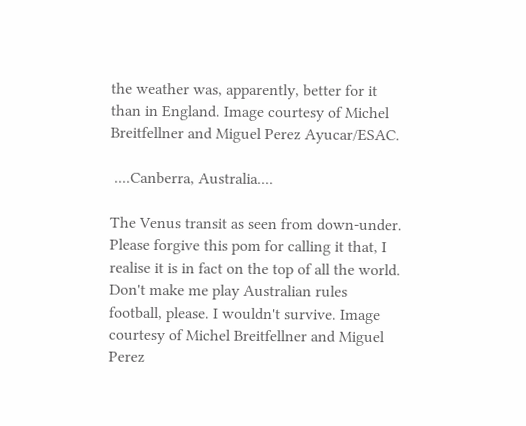the weather was, apparently, better for it than in England. Image courtesy of Michel Breitfellner and Miguel Perez Ayucar/ESAC.

 ....Canberra, Australia....

The Venus transit as seen from down-under. Please forgive this pom for calling it that, I realise it is in fact on the top of all the world. Don't make me play Australian rules football, please. I wouldn't survive. Image courtesy of Michel Breitfellner and Miguel Perez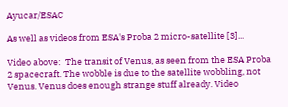Ayucar/ESAC

As well as videos from ESA's Proba 2 micro-satellite [3]...

Video above:  The transit of Venus, as seen from the ESA Proba 2 spacecraft. The wobble is due to the satellite wobbling, not Venus. Venus does enough strange stuff already. Video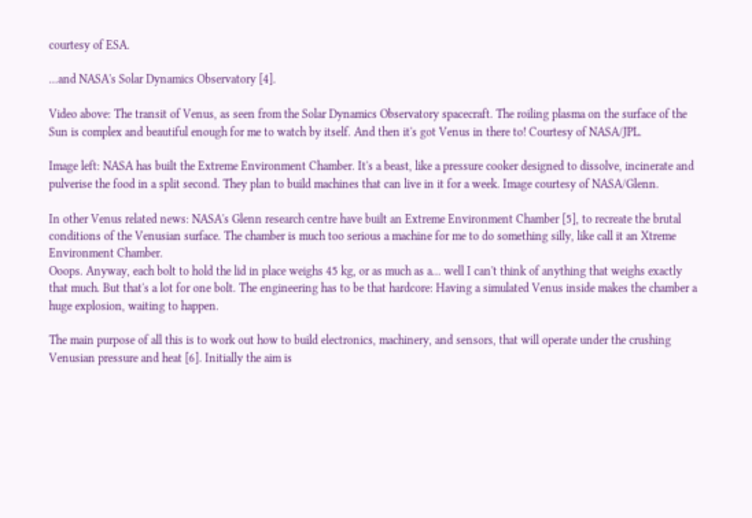courtesy of ESA.

...and NASA's Solar Dynamics Observatory [4].

Video above: The transit of Venus, as seen from the Solar Dynamics Observatory spacecraft. The roiling plasma on the surface of the Sun is complex and beautiful enough for me to watch by itself. And then it's got Venus in there to! Courtesy of NASA/JPL.

Image left: NASA has built the Extreme Environment Chamber. It's a beast, like a pressure cooker designed to dissolve, incinerate and pulverise the food in a split second. They plan to build machines that can live in it for a week. Image courtesy of NASA/Glenn.

In other Venus related news: NASA's Glenn research centre have built an Extreme Environment Chamber [5], to recreate the brutal conditions of the Venusian surface. The chamber is much too serious a machine for me to do something silly, like call it an Xtreme Environment Chamber.
Ooops. Anyway, each bolt to hold the lid in place weighs 45 kg, or as much as a... well I can't think of anything that weighs exactly that much. But that's a lot for one bolt. The engineering has to be that hardcore: Having a simulated Venus inside makes the chamber a huge explosion, waiting to happen.

The main purpose of all this is to work out how to build electronics, machinery, and sensors, that will operate under the crushing  Venusian pressure and heat [6]. Initially the aim is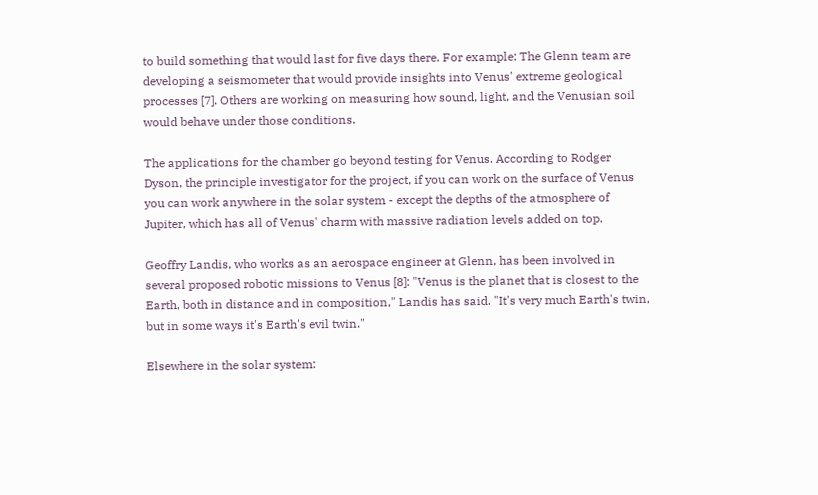to build something that would last for five days there. For example: The Glenn team are developing a seismometer that would provide insights into Venus' extreme geological processes [7]. Others are working on measuring how sound, light, and the Venusian soil would behave under those conditions.

The applications for the chamber go beyond testing for Venus. According to Rodger Dyson, the principle investigator for the project, if you can work on the surface of Venus you can work anywhere in the solar system - except the depths of the atmosphere of Jupiter, which has all of Venus' charm with massive radiation levels added on top.

Geoffry Landis, who works as an aerospace engineer at Glenn, has been involved in several proposed robotic missions to Venus [8]: "Venus is the planet that is closest to the Earth, both in distance and in composition," Landis has said. "It's very much Earth's twin, but in some ways it's Earth's evil twin."

Elsewhere in the solar system: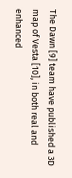The Dawn [9] team have published a 3D map of Vesta [10], in both real and enhanced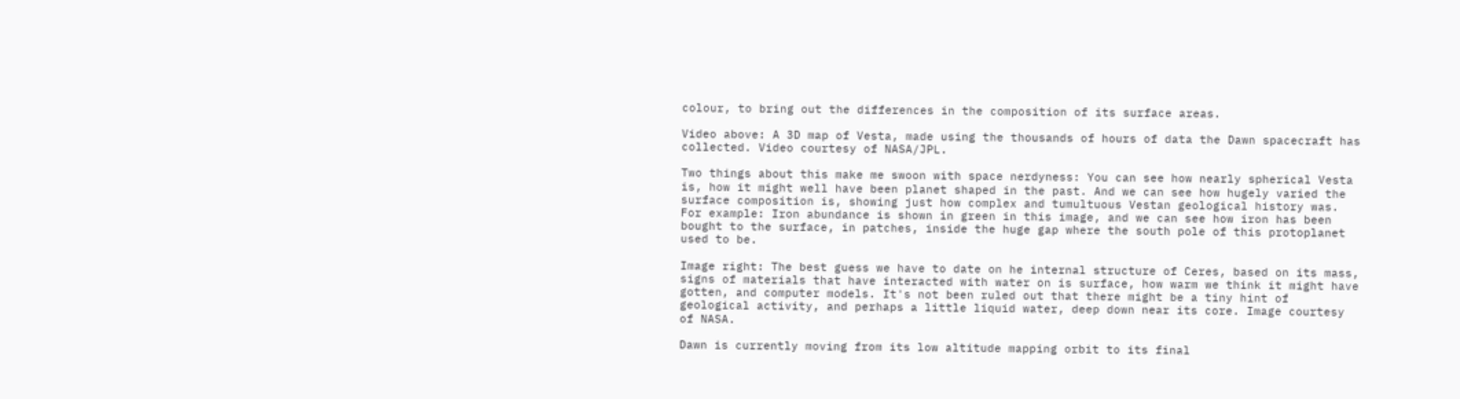colour, to bring out the differences in the composition of its surface areas.

Video above: A 3D map of Vesta, made using the thousands of hours of data the Dawn spacecraft has collected. Video courtesy of NASA/JPL.

Two things about this make me swoon with space nerdyness: You can see how nearly spherical Vesta is, how it might well have been planet shaped in the past. And we can see how hugely varied the surface composition is, showing just how complex and tumultuous Vestan geological history was. For example: Iron abundance is shown in green in this image, and we can see how iron has been bought to the surface, in patches, inside the huge gap where the south pole of this protoplanet used to be.

Image right: The best guess we have to date on he internal structure of Ceres, based on its mass, signs of materials that have interacted with water on is surface, how warm we think it might have gotten, and computer models. It's not been ruled out that there might be a tiny hint of geological activity, and perhaps a little liquid water, deep down near its core. Image courtesy of NASA.

Dawn is currently moving from its low altitude mapping orbit to its final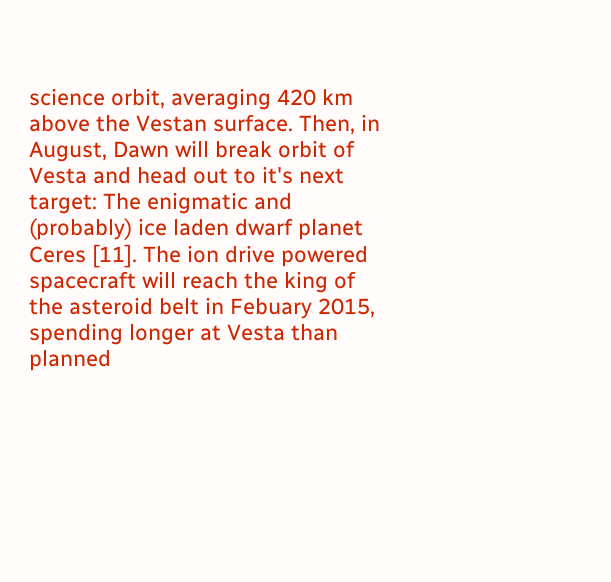science orbit, averaging 420 km above the Vestan surface. Then, in August, Dawn will break orbit of Vesta and head out to it's next target: The enigmatic and (probably) ice laden dwarf planet Ceres [11]. The ion drive powered spacecraft will reach the king of the asteroid belt in Febuary 2015, spending longer at Vesta than planned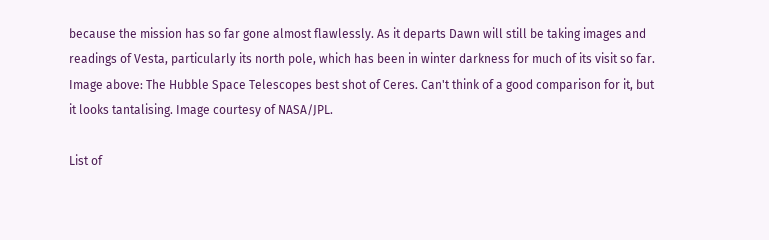because the mission has so far gone almost flawlessly. As it departs Dawn will still be taking images and readings of Vesta, particularly its north pole, which has been in winter darkness for much of its visit so far.
Image above: The Hubble Space Telescopes best shot of Ceres. Can't think of a good comparison for it, but it looks tantalising. Image courtesy of NASA/JPL.

List of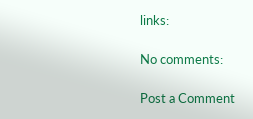links:

No comments:

Post a Comment